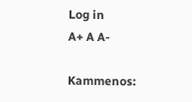Log in
A+ A A-

Kammenos: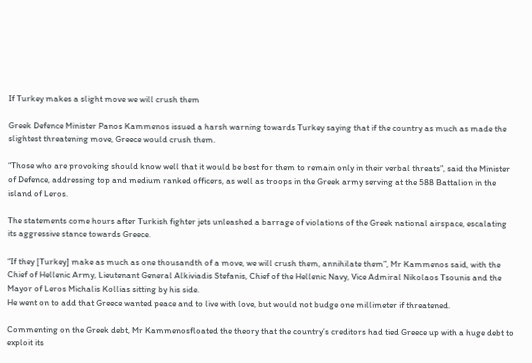If Turkey makes a slight move we will crush them

Greek Defence Minister Panos Kammenos issued a harsh warning towards Turkey saying that if the country as much as made the slightest threatening move, Greece would crush them.

“Those who are provoking should know well that it would be best for them to remain only in their verbal threats”, said the Minister of Defence, addressing top and medium ranked officers, as well as troops in the Greek army serving at the 588 Battalion in the island of Leros.

The statements come hours after Turkish fighter jets unleashed a barrage of violations of the Greek national airspace, escalating its aggressive stance towards Greece.

“If they [Turkey] make as much as one thousandth of a move, we will crush them, annihilate them”, Mr Kammenos said, with the Chief of Hellenic Army, Lieutenant General Alkiviadis Stefanis, Chief of the Hellenic Navy, Vice Admiral Nikolaos Tsounis and the Mayor of Leros Michalis Kollias sitting by his side.
He went on to add that Greece wanted peace and to live with love, but would not budge one millimeter if threatened.

Commenting on the Greek debt, Mr Kammenosfloated the theory that the country’s creditors had tied Greece up with a huge debt to exploit its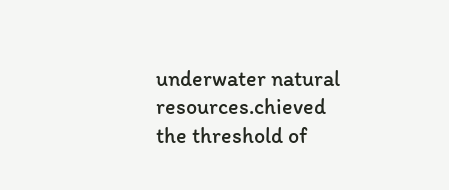underwater natural resources.chieved the threshold of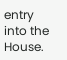entry into the House.